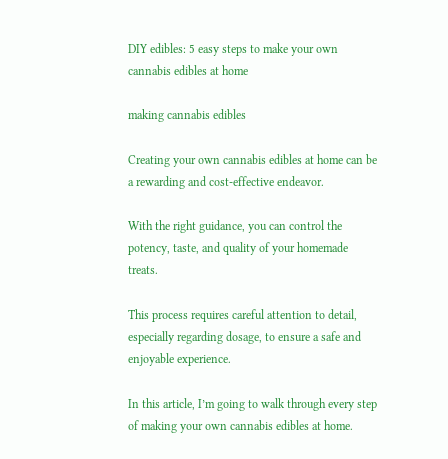DIY edibles: 5 easy steps to make your own cannabis edibles at home

making cannabis edibles

Creating your own cannabis edibles at home can be a rewarding and cost-effective endeavor.

With the right guidance, you can control the potency, taste, and quality of your homemade treats.

This process requires careful attention to detail, especially regarding dosage, to ensure a safe and enjoyable experience.

In this article, I’m going to walk through every step of making your own cannabis edibles at home.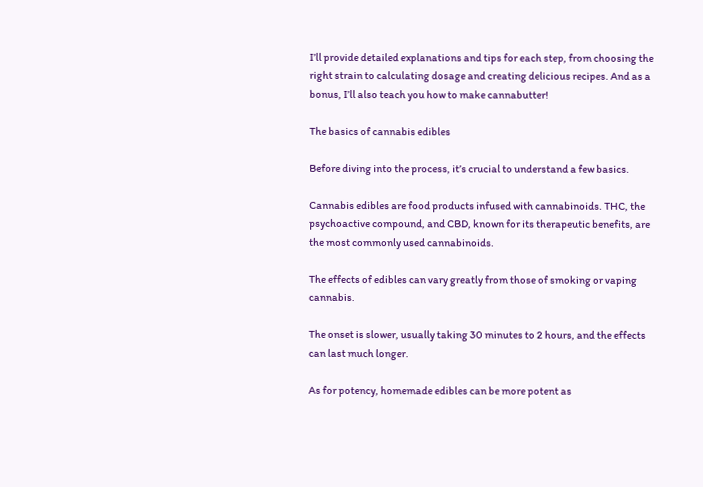I’ll provide detailed explanations and tips for each step, from choosing the right strain to calculating dosage and creating delicious recipes. And as a bonus, I’ll also teach you how to make cannabutter!

The basics of cannabis edibles

Before diving into the process, it’s crucial to understand a few basics.

Cannabis edibles are food products infused with cannabinoids. THC, the psychoactive compound, and CBD, known for its therapeutic benefits, are the most commonly used cannabinoids.

The effects of edibles can vary greatly from those of smoking or vaping cannabis.

The onset is slower, usually taking 30 minutes to 2 hours, and the effects can last much longer.

As for potency, homemade edibles can be more potent as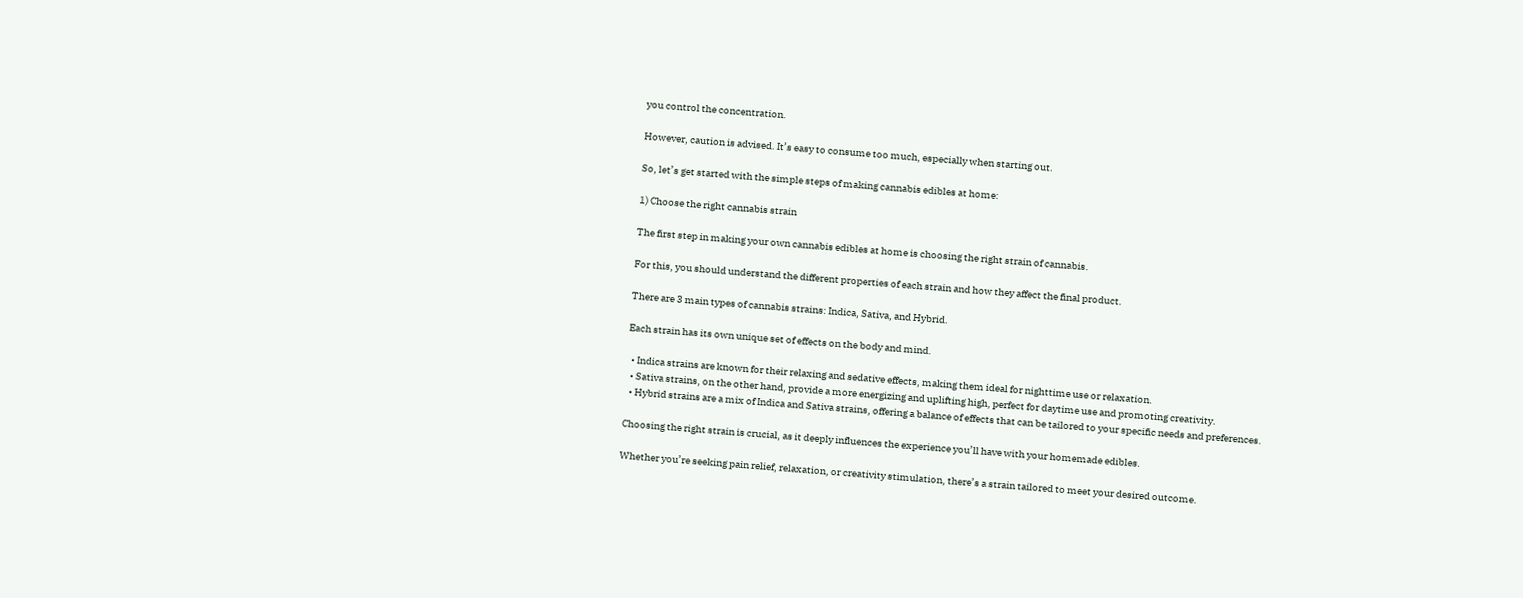you control the concentration.

However, caution is advised. It’s easy to consume too much, especially when starting out.

So, let’s get started with the simple steps of making cannabis edibles at home:

1) Choose the right cannabis strain

The first step in making your own cannabis edibles at home is choosing the right strain of cannabis.

For this, you should understand the different properties of each strain and how they affect the final product.

There are 3 main types of cannabis strains: Indica, Sativa, and Hybrid.

Each strain has its own unique set of effects on the body and mind.

  • Indica strains are known for their relaxing and sedative effects, making them ideal for nighttime use or relaxation.
  • Sativa strains, on the other hand, provide a more energizing and uplifting high, perfect for daytime use and promoting creativity.
  • Hybrid strains are a mix of Indica and Sativa strains, offering a balance of effects that can be tailored to your specific needs and preferences.

Choosing the right strain is crucial, as it deeply influences the experience you’ll have with your homemade edibles.

Whether you’re seeking pain relief, relaxation, or creativity stimulation, there’s a strain tailored to meet your desired outcome.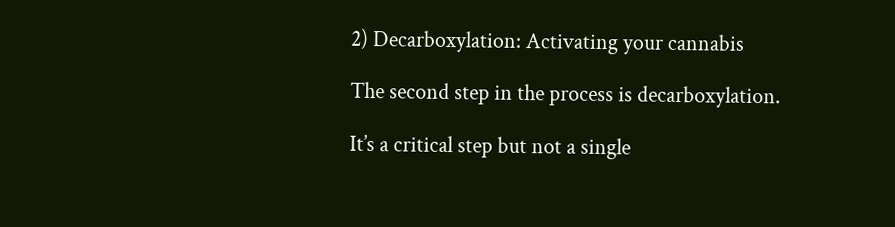2) Decarboxylation: Activating your cannabis

The second step in the process is decarboxylation.

It’s a critical step but not a single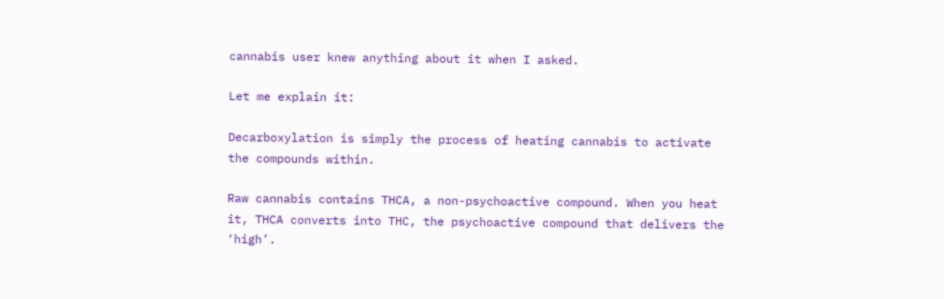cannabis user knew anything about it when I asked.

Let me explain it:

Decarboxylation is simply the process of heating cannabis to activate the compounds within.

Raw cannabis contains THCA, a non-psychoactive compound. When you heat it, THCA converts into THC, the psychoactive compound that delivers the ‘high’.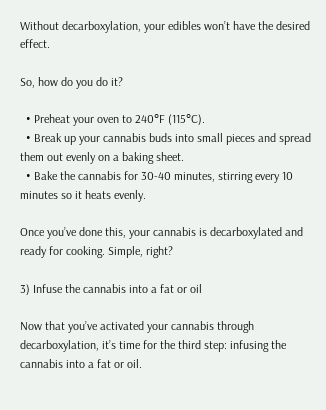Without decarboxylation, your edibles won’t have the desired effect.

So, how do you do it?

  • Preheat your oven to 240°F (115°C).
  • Break up your cannabis buds into small pieces and spread them out evenly on a baking sheet.
  • Bake the cannabis for 30-40 minutes, stirring every 10 minutes so it heats evenly.

Once you’ve done this, your cannabis is decarboxylated and ready for cooking. Simple, right?

3) Infuse the cannabis into a fat or oil

Now that you’ve activated your cannabis through decarboxylation, it’s time for the third step: infusing the cannabis into a fat or oil.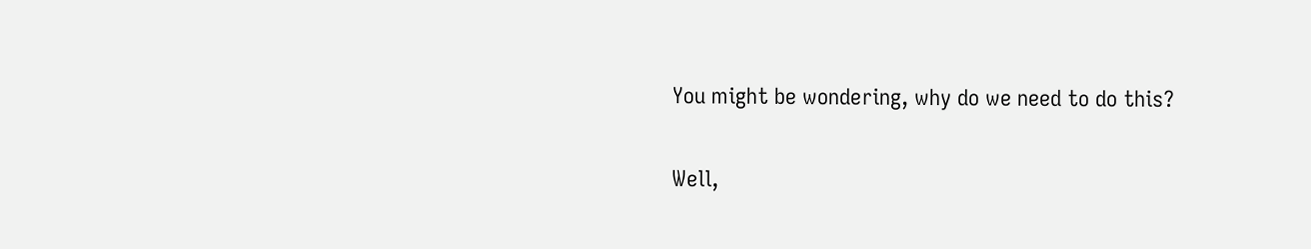You might be wondering, why do we need to do this?

Well,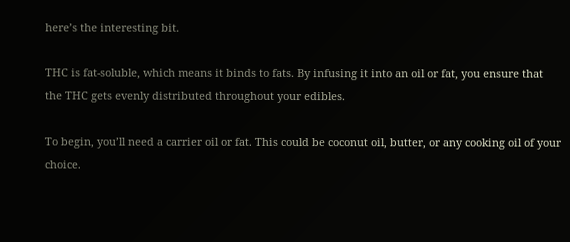here’s the interesting bit.

THC is fat-soluble, which means it binds to fats. By infusing it into an oil or fat, you ensure that the THC gets evenly distributed throughout your edibles.

To begin, you’ll need a carrier oil or fat. This could be coconut oil, butter, or any cooking oil of your choice.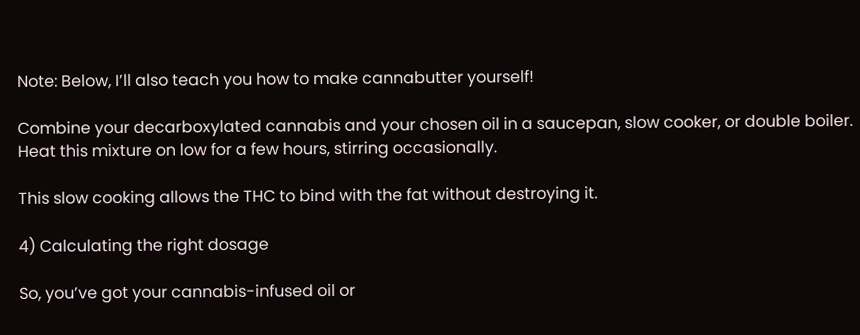Note: Below, I’ll also teach you how to make cannabutter yourself!

Combine your decarboxylated cannabis and your chosen oil in a saucepan, slow cooker, or double boiler. Heat this mixture on low for a few hours, stirring occasionally.

This slow cooking allows the THC to bind with the fat without destroying it.

4) Calculating the right dosage

So, you’ve got your cannabis-infused oil or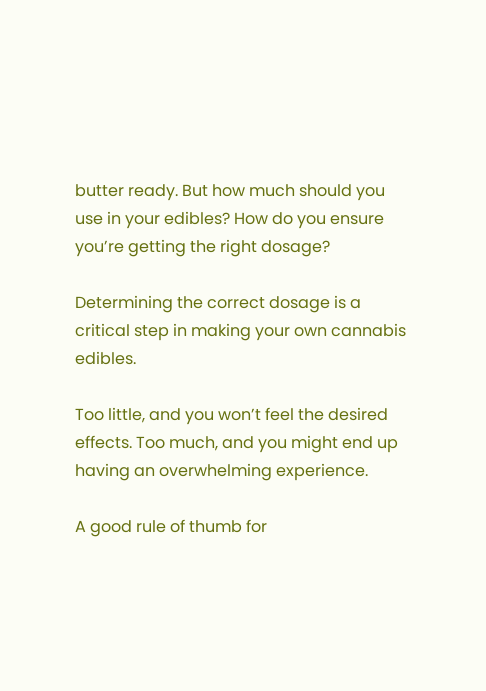butter ready. But how much should you use in your edibles? How do you ensure you’re getting the right dosage?

Determining the correct dosage is a critical step in making your own cannabis edibles.

Too little, and you won’t feel the desired effects. Too much, and you might end up having an overwhelming experience.

A good rule of thumb for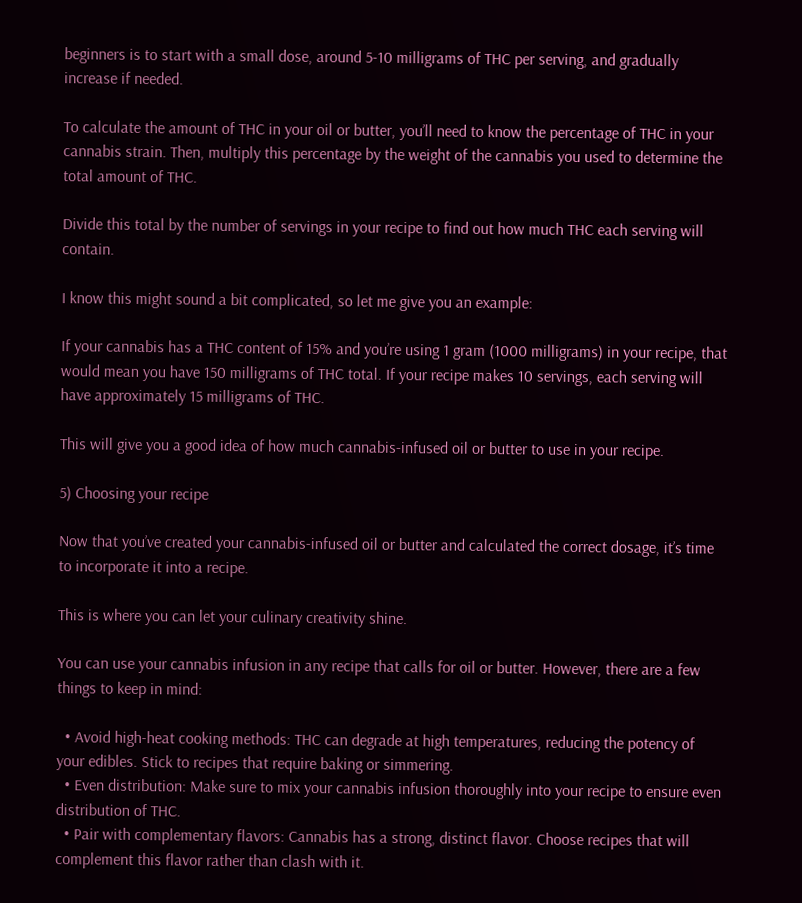beginners is to start with a small dose, around 5-10 milligrams of THC per serving, and gradually increase if needed.

To calculate the amount of THC in your oil or butter, you’ll need to know the percentage of THC in your cannabis strain. Then, multiply this percentage by the weight of the cannabis you used to determine the total amount of THC.

Divide this total by the number of servings in your recipe to find out how much THC each serving will contain.

I know this might sound a bit complicated, so let me give you an example:

If your cannabis has a THC content of 15% and you’re using 1 gram (1000 milligrams) in your recipe, that would mean you have 150 milligrams of THC total. If your recipe makes 10 servings, each serving will have approximately 15 milligrams of THC.

This will give you a good idea of how much cannabis-infused oil or butter to use in your recipe.

5) Choosing your recipe

Now that you’ve created your cannabis-infused oil or butter and calculated the correct dosage, it’s time to incorporate it into a recipe.

This is where you can let your culinary creativity shine.

You can use your cannabis infusion in any recipe that calls for oil or butter. However, there are a few things to keep in mind:

  • Avoid high-heat cooking methods: THC can degrade at high temperatures, reducing the potency of your edibles. Stick to recipes that require baking or simmering.
  • Even distribution: Make sure to mix your cannabis infusion thoroughly into your recipe to ensure even distribution of THC.
  • Pair with complementary flavors: Cannabis has a strong, distinct flavor. Choose recipes that will complement this flavor rather than clash with it.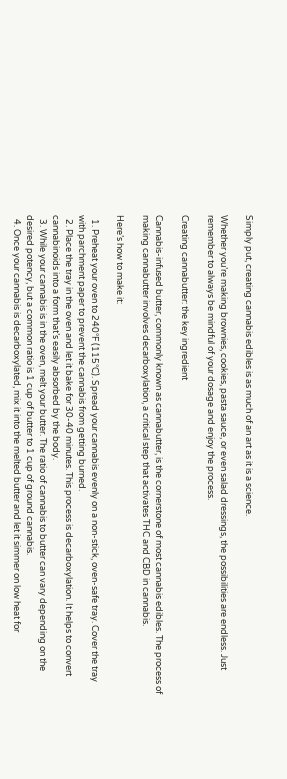Simply put, creating cannabis edibles is as much of an art as it is a science.

Whether you’re making brownies, cookies, pasta sauce, or even salad dressings, the possibilities are endless. Just remember to always be mindful of your dosage and enjoy the process.

Creating cannabutter: the key ingredient

Cannabis-infused butter, commonly known as cannabutter, is the cornerstone of most cannabis edibles. The process of making cannabutter involves decarboxylation, a critical step that activates THC and CBD in cannabis.

Here’s how to make it:

  1. Preheat your oven to 240°F (115°C). Spread your cannabis evenly on a non-stick, oven-safe tray. Cover the tray with parchment paper to prevent the cannabis from getting burned.
  2. Place the tray in the oven and let it bake for 30-40 minutes. This process is decarboxylation. It helps to convert cannabinoids into a form that’s easily absorbed by the body.
  3. While your cannabis is in the oven, melt your butter. The ratio of cannabis to butter can vary depending on the desired potency, but a common ratio is 1 cup of butter to 1 cup of ground cannabis.
  4. Once your cannabis is decarboxylated, mix it into the melted butter and let it simmer on low heat for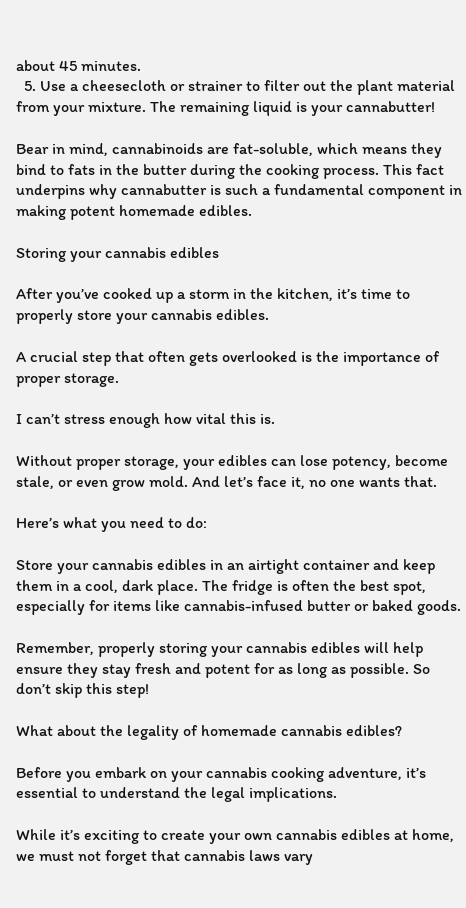about 45 minutes.
  5. Use a cheesecloth or strainer to filter out the plant material from your mixture. The remaining liquid is your cannabutter!

Bear in mind, cannabinoids are fat-soluble, which means they bind to fats in the butter during the cooking process. This fact underpins why cannabutter is such a fundamental component in making potent homemade edibles.

Storing your cannabis edibles

After you’ve cooked up a storm in the kitchen, it’s time to properly store your cannabis edibles.

A crucial step that often gets overlooked is the importance of proper storage.

I can’t stress enough how vital this is.

Without proper storage, your edibles can lose potency, become stale, or even grow mold. And let’s face it, no one wants that.

Here’s what you need to do:

Store your cannabis edibles in an airtight container and keep them in a cool, dark place. The fridge is often the best spot, especially for items like cannabis-infused butter or baked goods.

Remember, properly storing your cannabis edibles will help ensure they stay fresh and potent for as long as possible. So don’t skip this step!

What about the legality of homemade cannabis edibles?

Before you embark on your cannabis cooking adventure, it’s essential to understand the legal implications.

While it’s exciting to create your own cannabis edibles at home, we must not forget that cannabis laws vary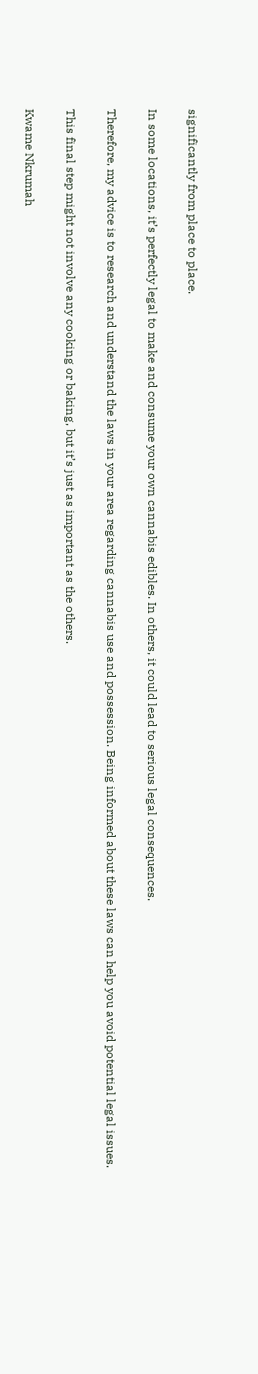significantly from place to place.

In some locations, it’s perfectly legal to make and consume your own cannabis edibles. In others, it could lead to serious legal consequences.

Therefore, my advice is to research and understand the laws in your area regarding cannabis use and possession. Being informed about these laws can help you avoid potential legal issues.

This final step might not involve any cooking or baking, but it’s just as important as the others.

Kwame Nkrumah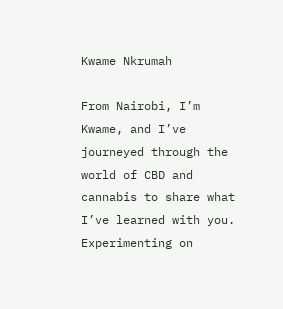Kwame Nkrumah

From Nairobi, I’m Kwame, and I’ve journeyed through the world of CBD and cannabis to share what I’ve learned with you. Experimenting on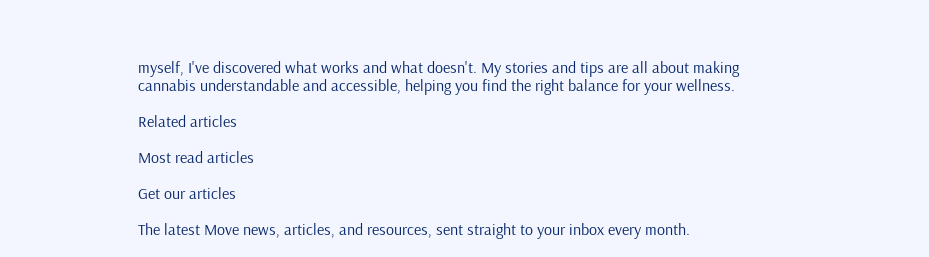myself, I've discovered what works and what doesn't. My stories and tips are all about making cannabis understandable and accessible, helping you find the right balance for your wellness.

Related articles

Most read articles

Get our articles

The latest Move news, articles, and resources, sent straight to your inbox every month.